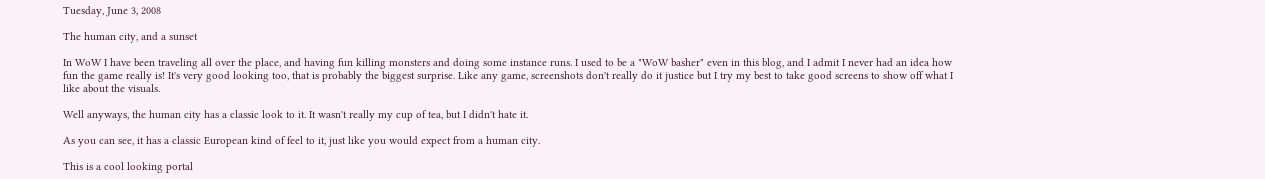Tuesday, June 3, 2008

The human city, and a sunset

In WoW I have been traveling all over the place, and having fun killing monsters and doing some instance runs. I used to be a "WoW basher" even in this blog, and I admit I never had an idea how fun the game really is! It's very good looking too, that is probably the biggest surprise. Like any game, screenshots don't really do it justice but I try my best to take good screens to show off what I like about the visuals.

Well anyways, the human city has a classic look to it. It wasn't really my cup of tea, but I didn't hate it.

As you can see, it has a classic European kind of feel to it, just like you would expect from a human city.

This is a cool looking portal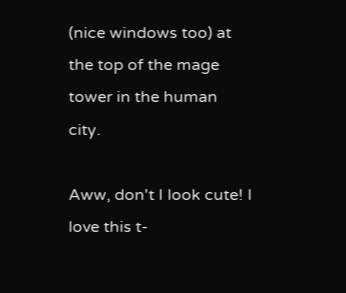(nice windows too) at the top of the mage tower in the human city.

Aww, don't I look cute! I love this t-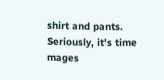shirt and pants. Seriously, it's time mages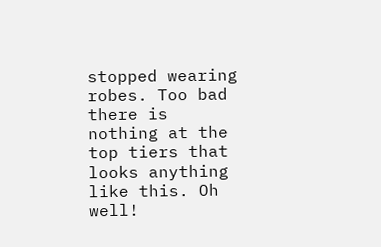stopped wearing robes. Too bad there is nothing at the top tiers that looks anything like this. Oh well!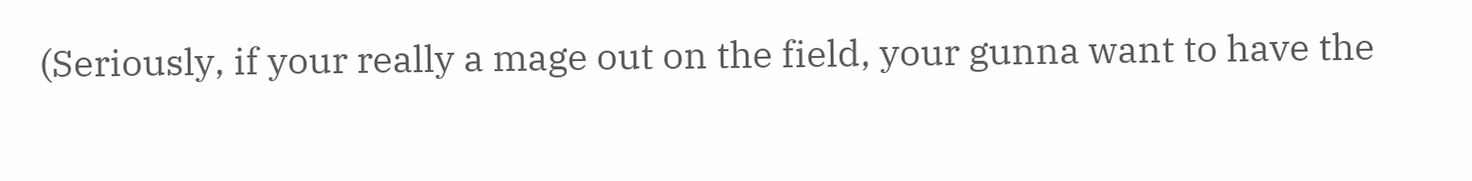(Seriously, if your really a mage out on the field, your gunna want to have the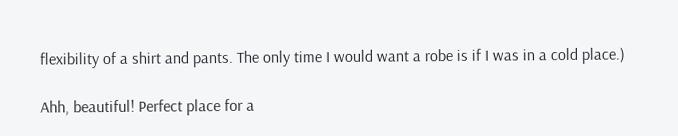flexibility of a shirt and pants. The only time I would want a robe is if I was in a cold place.)

Ahh, beautiful! Perfect place for a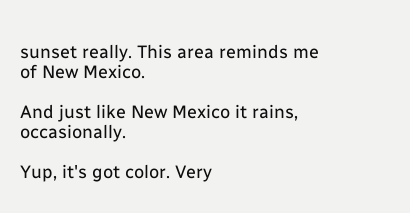sunset really. This area reminds me of New Mexico.

And just like New Mexico it rains, occasionally.

Yup, it's got color. Very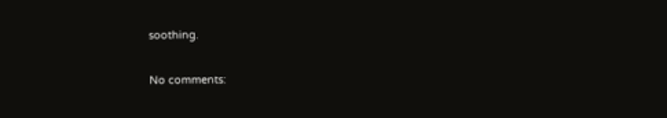soothing.

No comments: